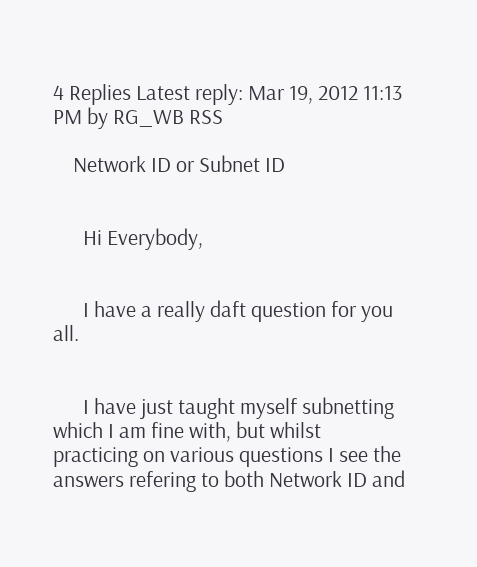4 Replies Latest reply: Mar 19, 2012 11:13 PM by RG_WB RSS

    Network ID or Subnet ID


      Hi Everybody,


      I have a really daft question for you all.


      I have just taught myself subnetting which I am fine with, but whilst practicing on various questions I see the answers refering to both Network ID and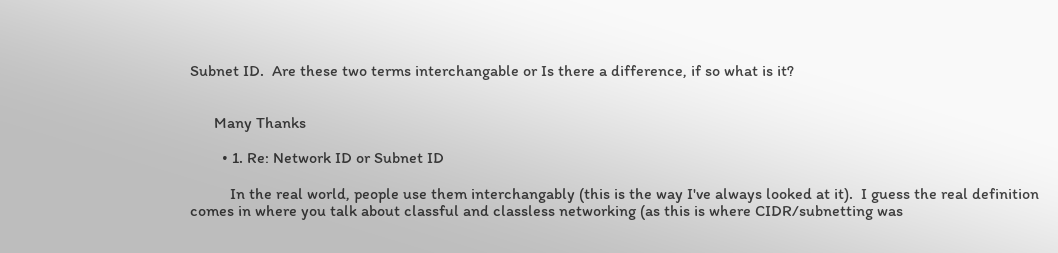Subnet ID.  Are these two terms interchangable or Is there a difference, if so what is it?


      Many Thanks

        • 1. Re: Network ID or Subnet ID

          In the real world, people use them interchangably (this is the way I've always looked at it).  I guess the real definition comes in where you talk about classful and classless networking (as this is where CIDR/subnetting was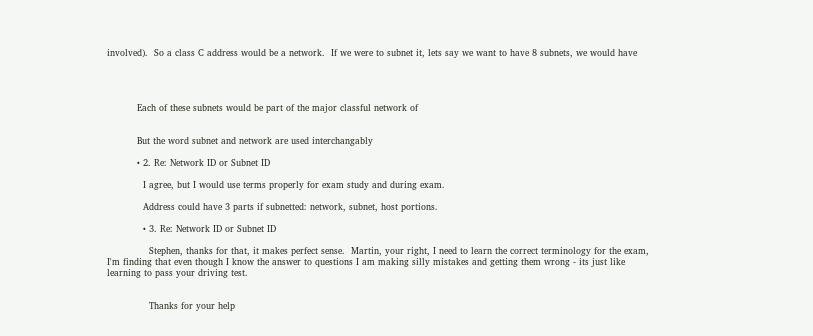involved).  So a class C address would be a network.  If we were to subnet it, lets say we want to have 8 subnets, we would have




          Each of these subnets would be part of the major classful network of


          But the word subnet and network are used interchangably

          • 2. Re: Network ID or Subnet ID

            I agree, but I would use terms properly for exam study and during exam.

            Address could have 3 parts if subnetted: network, subnet, host portions.

            • 3. Re: Network ID or Subnet ID

              Stephen, thanks for that, it makes perfect sense.  Martin, your right, I need to learn the correct terminology for the exam, I'm finding that even though I know the answer to questions I am making silly mistakes and getting them wrong - its just like learning to pass your driving test.


              Thanks for your help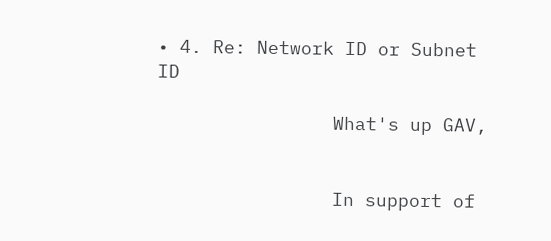• 4. Re: Network ID or Subnet ID

                What's up GAV,


                In support of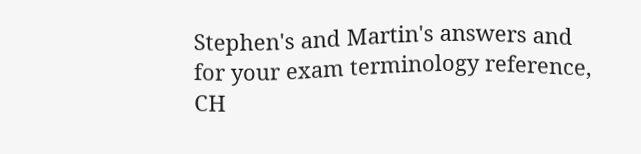Stephen's and Martin's answers and for your exam terminology reference,  CH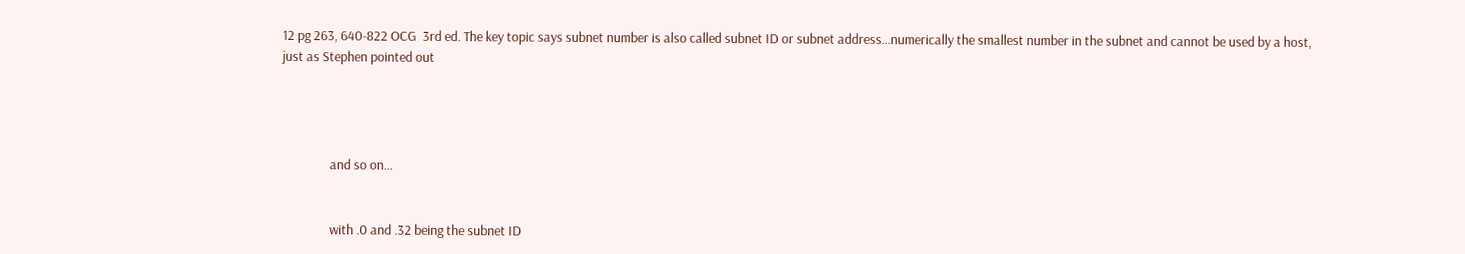12 pg 263, 640-822 OCG  3rd ed. The key topic says subnet number is also called subnet ID or subnet address...numerically the smallest number in the subnet and cannot be used by a host,  just as Stephen pointed out




                and so on...


                with .0 and .32 being the subnet ID